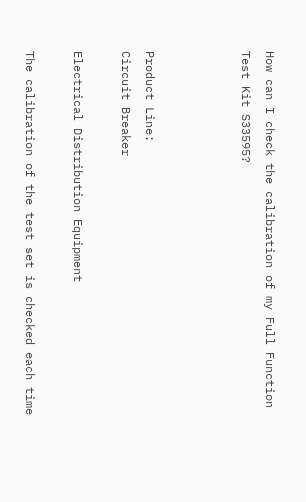How can I check the calibration of my Full Function Test Kit S33595?



Product Line:
Circuit Breaker

Electrical Distribution Equipment

The calibration of the test set is checked each time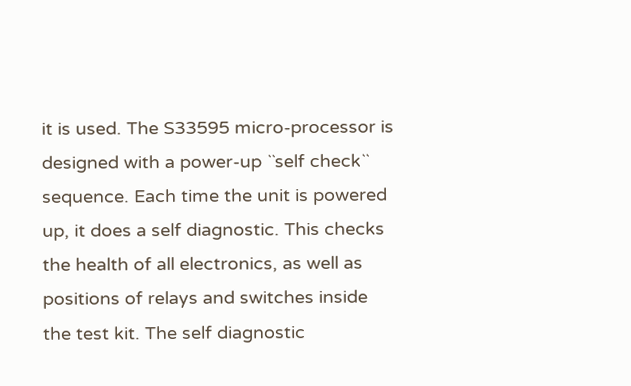it is used. The S33595 micro-processor is designed with a power-up ``self check`` sequence. Each time the unit is powered up, it does a self diagnostic. This checks the health of all electronics, as well as positions of relays and switches inside the test kit. The self diagnostic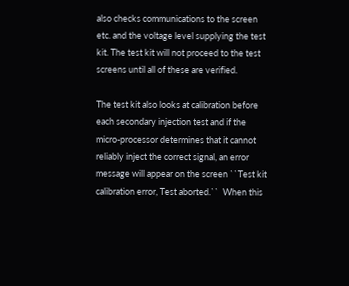also checks communications to the screen etc. and the voltage level supplying the test kit. The test kit will not proceed to the test screens until all of these are verified.

The test kit also looks at calibration before each secondary injection test and if the micro-processor determines that it cannot reliably inject the correct signal, an error message will appear on the screen ``Test kit calibration error, Test aborted.``  When this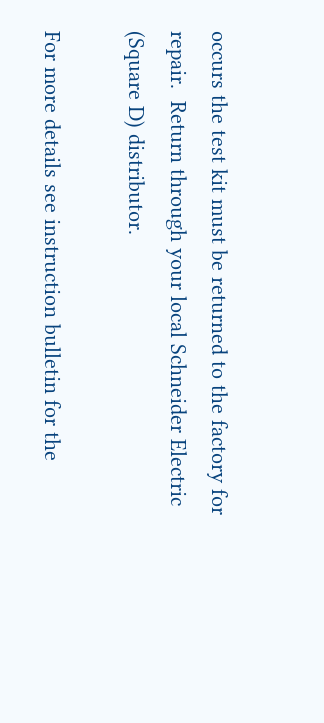occurs the test kit must be returned to the factory for repair.  Return through your local Schneider Electric (Square D) distributor.

For more details see instruction bulletin for the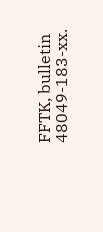FFTK, bulletin 48049-183-xx.